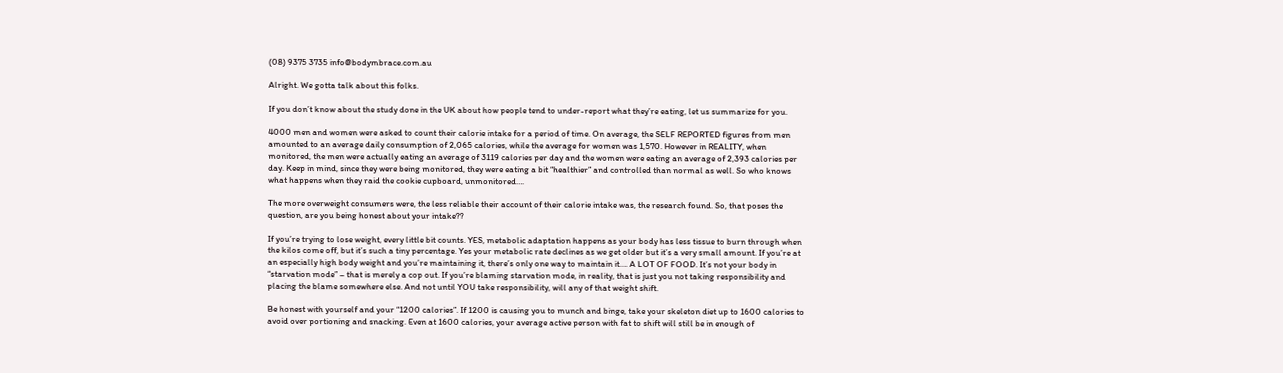(08) 9375 3735 info@bodymbrace.com.au

Alright. We gotta talk about this folks.

If you don’t know about the study done in the UK about how people tend to under-report what they’re eating, let us summarize for you.

4000 men and women were asked to count their calorie intake for a period of time. On average, the SELF REPORTED figures from men amounted to an average daily consumption of 2,065 calories, while the average for women was 1,570. However in REALITY, when monitored, the men were actually eating an average of 3119 calories per day and the women were eating an average of 2,393 calories per day. Keep in mind, since they were being monitored, they were eating a bit “healthier” and controlled than normal as well. So who knows what happens when they raid the cookie cupboard, unmonitored….

The more overweight consumers were, the less reliable their account of their calorie intake was, the research found. So, that poses the question, are you being honest about your intake??

If you’re trying to lose weight, every little bit counts. YES, metabolic adaptation happens as your body has less tissue to burn through when the kilos come off, but it’s such a tiny percentage. Yes your metabolic rate declines as we get older but it’s a very small amount. If you’re at an especially high body weight and you’re maintaining it, there’s only one way to maintain it…. A LOT OF FOOD. It’s not your body in “starvation mode” – that is merely a cop out. If you’re blaming starvation mode, in reality, that is just you not taking responsibility and placing the blame somewhere else. And not until YOU take responsibility, will any of that weight shift.

Be honest with yourself and your “1200 calories”. If 1200 is causing you to munch and binge, take your skeleton diet up to 1600 calories to avoid over portioning and snacking. Even at 1600 calories, your average active person with fat to shift will still be in enough of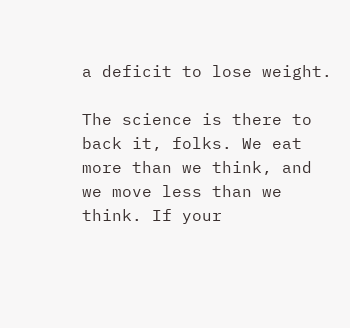a deficit to lose weight.

The science is there to back it, folks. We eat more than we think, and we move less than we think. If your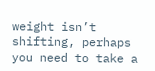weight isn’t shifting, perhaps you need to take a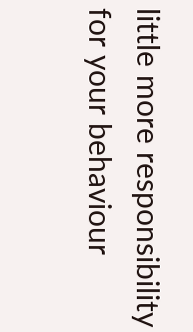little more responsibility for your behaviour